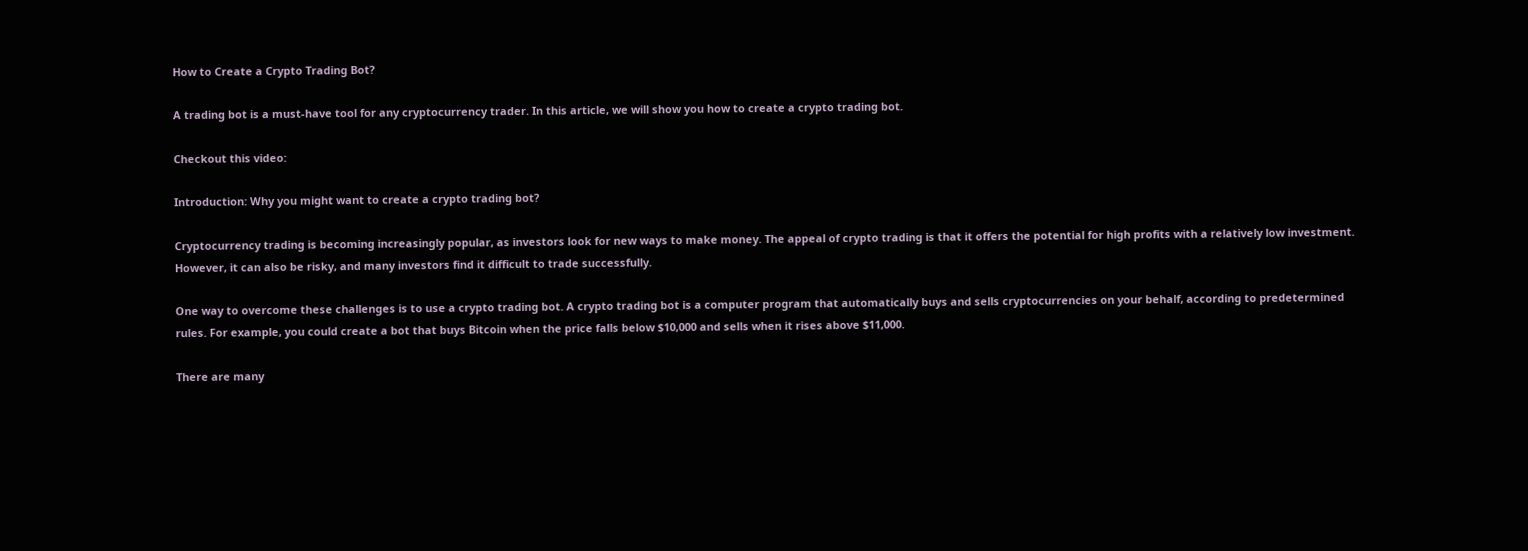How to Create a Crypto Trading Bot?

A trading bot is a must-have tool for any cryptocurrency trader. In this article, we will show you how to create a crypto trading bot.

Checkout this video:

Introduction: Why you might want to create a crypto trading bot?

Cryptocurrency trading is becoming increasingly popular, as investors look for new ways to make money. The appeal of crypto trading is that it offers the potential for high profits with a relatively low investment. However, it can also be risky, and many investors find it difficult to trade successfully.

One way to overcome these challenges is to use a crypto trading bot. A crypto trading bot is a computer program that automatically buys and sells cryptocurrencies on your behalf, according to predetermined rules. For example, you could create a bot that buys Bitcoin when the price falls below $10,000 and sells when it rises above $11,000.

There are many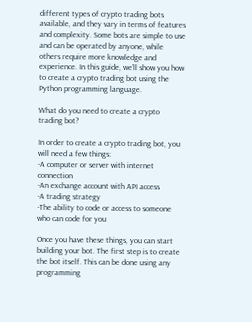different types of crypto trading bots available, and they vary in terms of features and complexity. Some bots are simple to use and can be operated by anyone, while others require more knowledge and experience. In this guide, we’ll show you how to create a crypto trading bot using the Python programming language.

What do you need to create a crypto trading bot?

In order to create a crypto trading bot, you will need a few things:
-A computer or server with internet connection
-An exchange account with API access
-A trading strategy
-The ability to code or access to someone who can code for you

Once you have these things, you can start building your bot. The first step is to create the bot itself. This can be done using any programming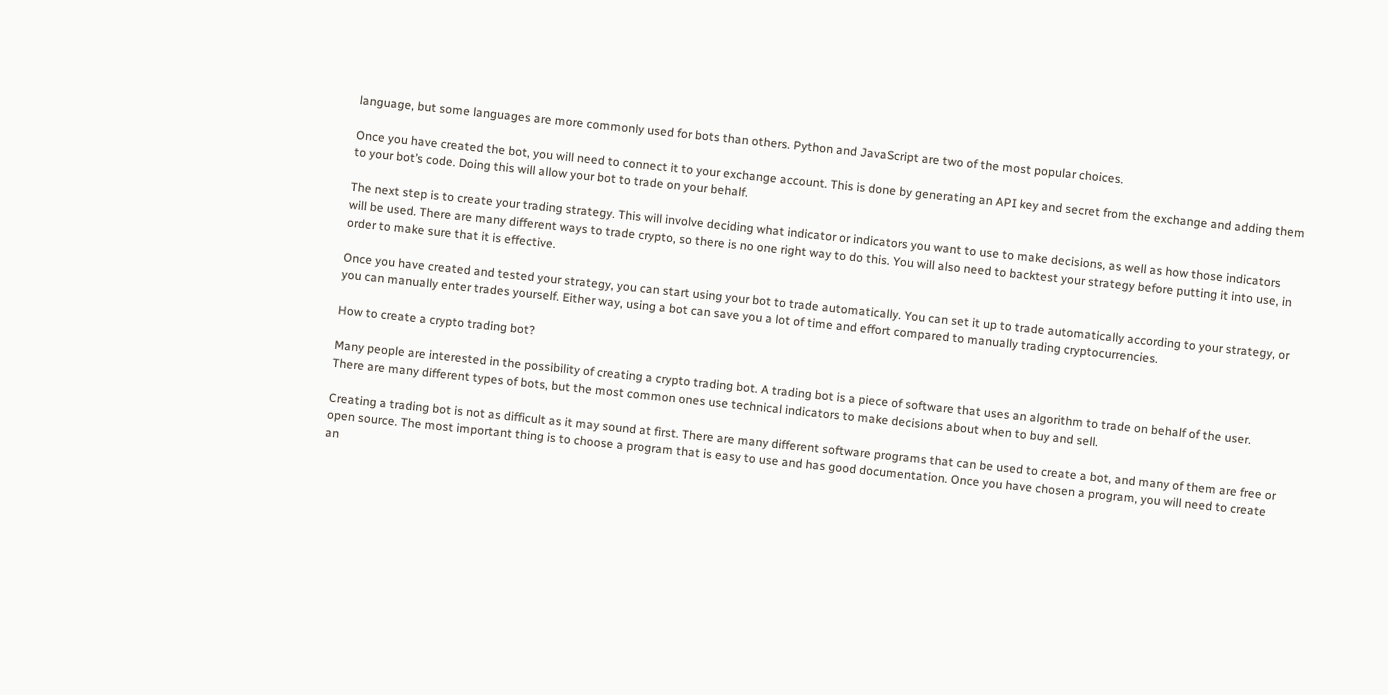language, but some languages are more commonly used for bots than others. Python and JavaScript are two of the most popular choices.

Once you have created the bot, you will need to connect it to your exchange account. This is done by generating an API key and secret from the exchange and adding them to your bot’s code. Doing this will allow your bot to trade on your behalf.

The next step is to create your trading strategy. This will involve deciding what indicator or indicators you want to use to make decisions, as well as how those indicators will be used. There are many different ways to trade crypto, so there is no one right way to do this. You will also need to backtest your strategy before putting it into use, in order to make sure that it is effective.

Once you have created and tested your strategy, you can start using your bot to trade automatically. You can set it up to trade automatically according to your strategy, or you can manually enter trades yourself. Either way, using a bot can save you a lot of time and effort compared to manually trading cryptocurrencies.

How to create a crypto trading bot?

Many people are interested in the possibility of creating a crypto trading bot. A trading bot is a piece of software that uses an algorithm to trade on behalf of the user. There are many different types of bots, but the most common ones use technical indicators to make decisions about when to buy and sell.

Creating a trading bot is not as difficult as it may sound at first. There are many different software programs that can be used to create a bot, and many of them are free or open source. The most important thing is to choose a program that is easy to use and has good documentation. Once you have chosen a program, you will need to create an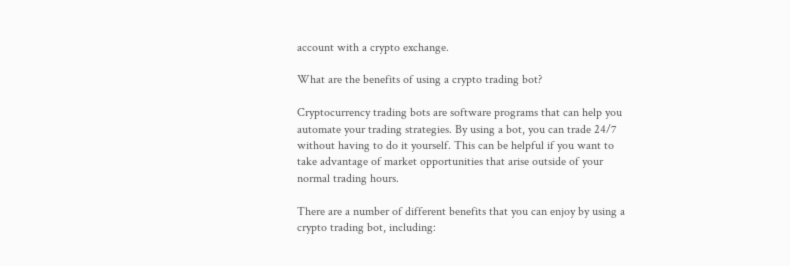account with a crypto exchange.

What are the benefits of using a crypto trading bot?

Cryptocurrency trading bots are software programs that can help you automate your trading strategies. By using a bot, you can trade 24/7 without having to do it yourself. This can be helpful if you want to take advantage of market opportunities that arise outside of your normal trading hours.

There are a number of different benefits that you can enjoy by using a crypto trading bot, including: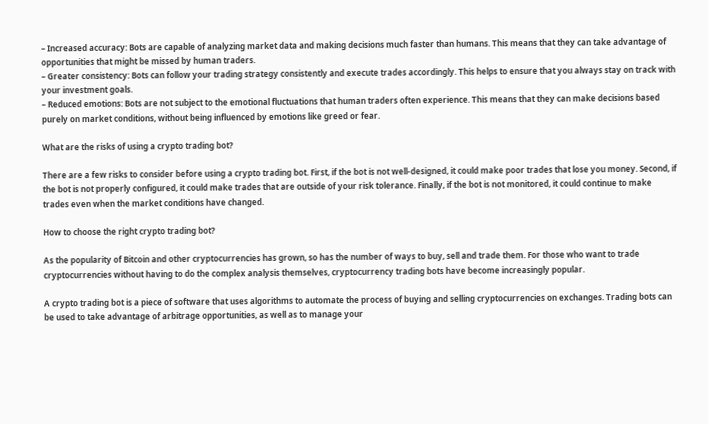– Increased accuracy: Bots are capable of analyzing market data and making decisions much faster than humans. This means that they can take advantage of opportunities that might be missed by human traders.
– Greater consistency: Bots can follow your trading strategy consistently and execute trades accordingly. This helps to ensure that you always stay on track with your investment goals.
– Reduced emotions: Bots are not subject to the emotional fluctuations that human traders often experience. This means that they can make decisions based purely on market conditions, without being influenced by emotions like greed or fear.

What are the risks of using a crypto trading bot?

There are a few risks to consider before using a crypto trading bot. First, if the bot is not well-designed, it could make poor trades that lose you money. Second, if the bot is not properly configured, it could make trades that are outside of your risk tolerance. Finally, if the bot is not monitored, it could continue to make trades even when the market conditions have changed.

How to choose the right crypto trading bot?

As the popularity of Bitcoin and other cryptocurrencies has grown, so has the number of ways to buy, sell and trade them. For those who want to trade cryptocurrencies without having to do the complex analysis themselves, cryptocurrency trading bots have become increasingly popular.

A crypto trading bot is a piece of software that uses algorithms to automate the process of buying and selling cryptocurrencies on exchanges. Trading bots can be used to take advantage of arbitrage opportunities, as well as to manage your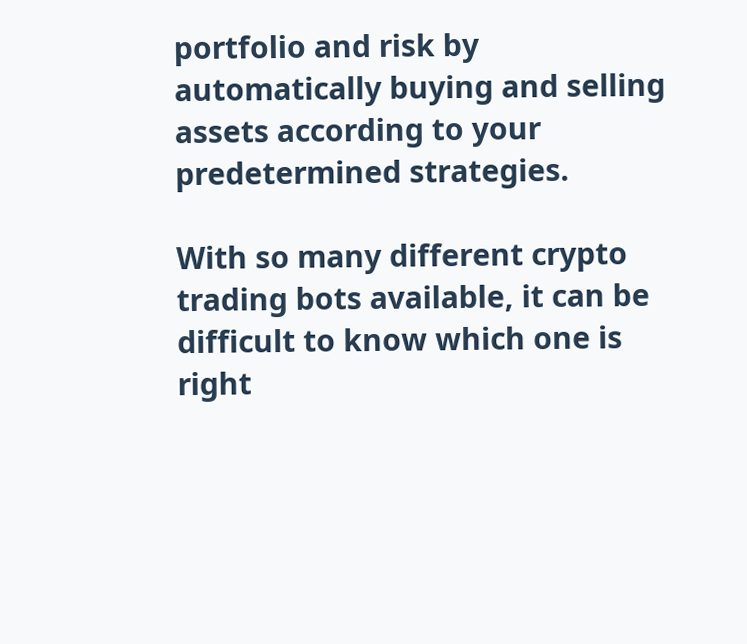portfolio and risk by automatically buying and selling assets according to your predetermined strategies.

With so many different crypto trading bots available, it can be difficult to know which one is right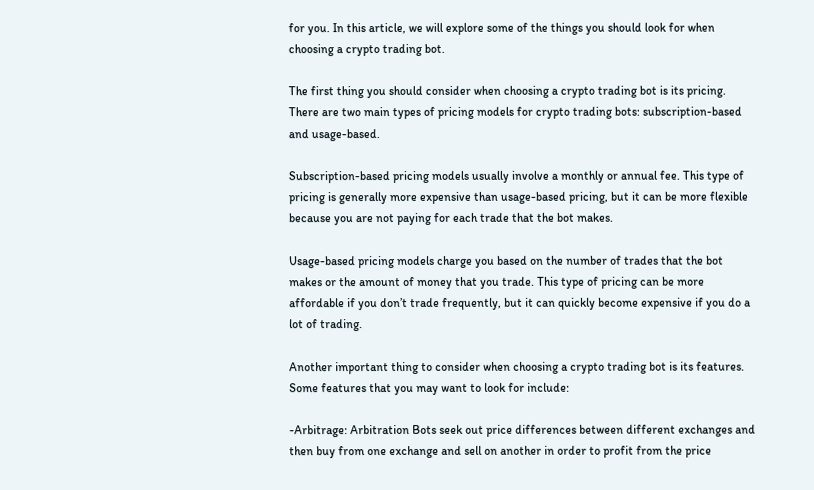for you. In this article, we will explore some of the things you should look for when choosing a crypto trading bot.

The first thing you should consider when choosing a crypto trading bot is its pricing. There are two main types of pricing models for crypto trading bots: subscription-based and usage-based.

Subscription-based pricing models usually involve a monthly or annual fee. This type of pricing is generally more expensive than usage-based pricing, but it can be more flexible because you are not paying for each trade that the bot makes.

Usage-based pricing models charge you based on the number of trades that the bot makes or the amount of money that you trade. This type of pricing can be more affordable if you don’t trade frequently, but it can quickly become expensive if you do a lot of trading.

Another important thing to consider when choosing a crypto trading bot is its features. Some features that you may want to look for include:

-Arbitrage: Arbitration Bots seek out price differences between different exchanges and then buy from one exchange and sell on another in order to profit from the price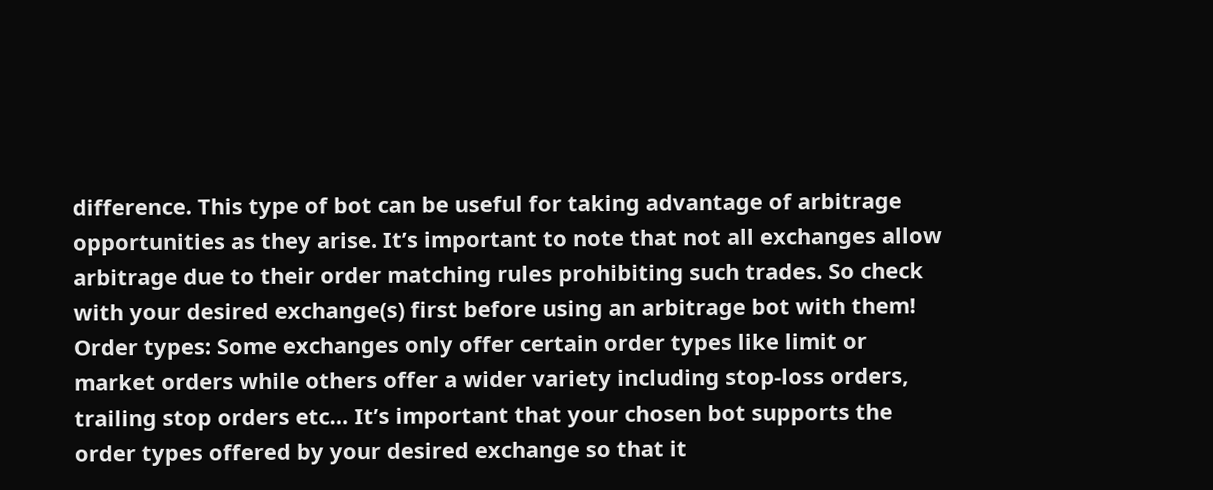difference. This type of bot can be useful for taking advantage of arbitrage opportunities as they arise. It’s important to note that not all exchanges allow arbitrage due to their order matching rules prohibiting such trades. So check with your desired exchange(s) first before using an arbitrage bot with them! Order types: Some exchanges only offer certain order types like limit or market orders while others offer a wider variety including stop-loss orders, trailing stop orders etc… It’s important that your chosen bot supports the order types offered by your desired exchange so that it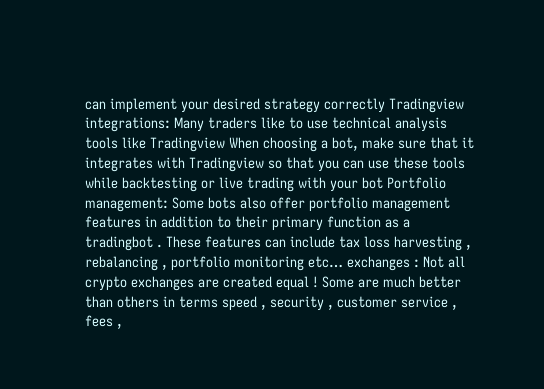can implement your desired strategy correctly Tradingview integrations: Many traders like to use technical analysis tools like Tradingview When choosing a bot, make sure that it integrates with Tradingview so that you can use these tools while backtesting or live trading with your bot Portfolio management: Some bots also offer portfolio management features in addition to their primary function as a tradingbot . These features can include tax loss harvesting , rebalancing , portfolio monitoring etc… exchanges : Not all crypto exchanges are created equal ! Some are much better than others in terms speed , security , customer service , fees ,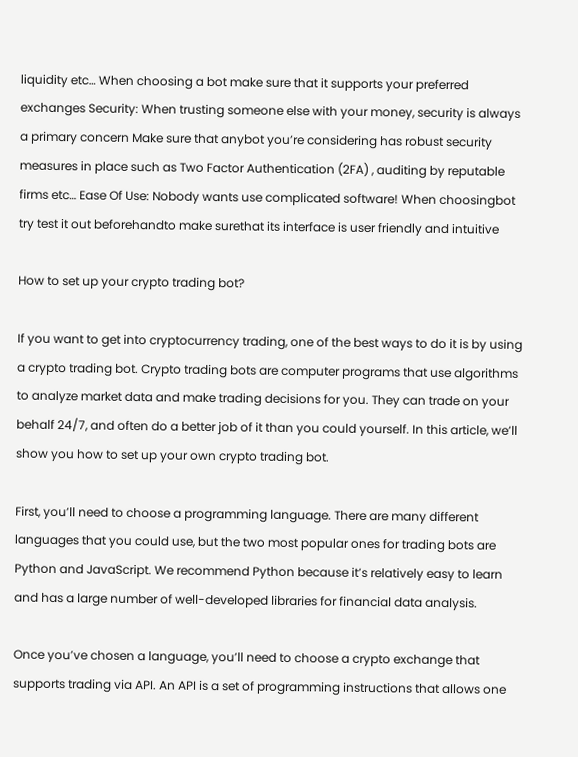liquidity etc… When choosing a bot make sure that it supports your preferred exchanges Security: When trusting someone else with your money, security is always a primary concern Make sure that anybot you’re considering has robust security measures in place such as Two Factor Authentication (2FA) , auditing by reputable firms etc… Ease Of Use: Nobody wants use complicated software! When choosingbot try test it out beforehandto make surethat its interface is user friendly and intuitive

How to set up your crypto trading bot?

If you want to get into cryptocurrency trading, one of the best ways to do it is by using a crypto trading bot. Crypto trading bots are computer programs that use algorithms to analyze market data and make trading decisions for you. They can trade on your behalf 24/7, and often do a better job of it than you could yourself. In this article, we’ll show you how to set up your own crypto trading bot.

First, you’ll need to choose a programming language. There are many different languages that you could use, but the two most popular ones for trading bots are Python and JavaScript. We recommend Python because it’s relatively easy to learn and has a large number of well-developed libraries for financial data analysis.

Once you’ve chosen a language, you’ll need to choose a crypto exchange that supports trading via API. An API is a set of programming instructions that allows one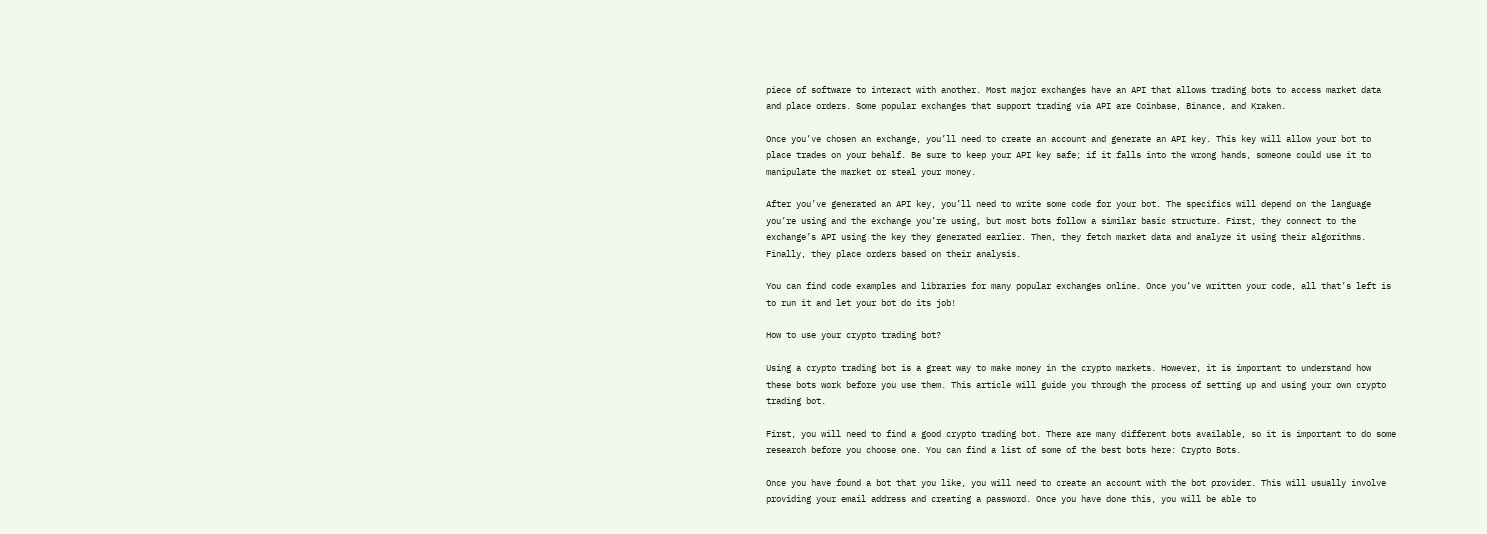piece of software to interact with another. Most major exchanges have an API that allows trading bots to access market data and place orders. Some popular exchanges that support trading via API are Coinbase, Binance, and Kraken.

Once you’ve chosen an exchange, you’ll need to create an account and generate an API key. This key will allow your bot to place trades on your behalf. Be sure to keep your API key safe; if it falls into the wrong hands, someone could use it to manipulate the market or steal your money.

After you’ve generated an API key, you’ll need to write some code for your bot. The specifics will depend on the language you’re using and the exchange you’re using, but most bots follow a similar basic structure. First, they connect to the exchange’s API using the key they generated earlier. Then, they fetch market data and analyze it using their algorithms. Finally, they place orders based on their analysis.

You can find code examples and libraries for many popular exchanges online. Once you’ve written your code, all that’s left is to run it and let your bot do its job!

How to use your crypto trading bot?

Using a crypto trading bot is a great way to make money in the crypto markets. However, it is important to understand how these bots work before you use them. This article will guide you through the process of setting up and using your own crypto trading bot.

First, you will need to find a good crypto trading bot. There are many different bots available, so it is important to do some research before you choose one. You can find a list of some of the best bots here: Crypto Bots.

Once you have found a bot that you like, you will need to create an account with the bot provider. This will usually involve providing your email address and creating a password. Once you have done this, you will be able to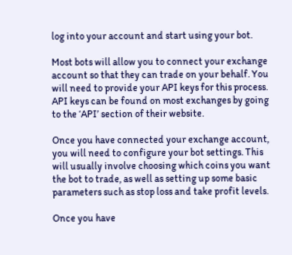log into your account and start using your bot.

Most bots will allow you to connect your exchange account so that they can trade on your behalf. You will need to provide your API keys for this process. API keys can be found on most exchanges by going to the ‘API’ section of their website.

Once you have connected your exchange account, you will need to configure your bot settings. This will usually involve choosing which coins you want the bot to trade, as well as setting up some basic parameters such as stop loss and take profit levels.

Once you have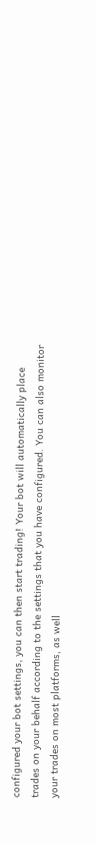configured your bot settings, you can then start trading! Your bot will automatically place trades on your behalf according to the settings that you have configured. You can also monitor your trades on most platforms, as well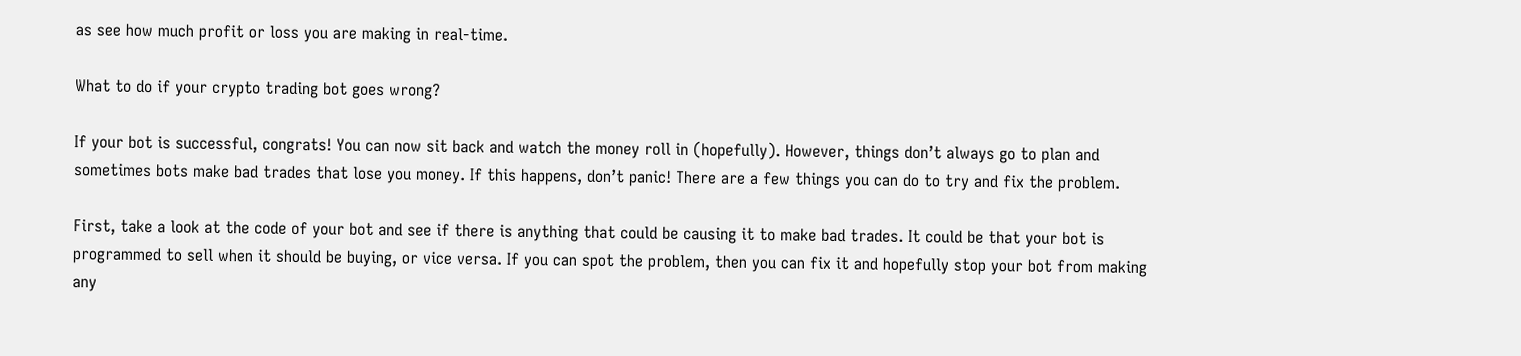as see how much profit or loss you are making in real-time.

What to do if your crypto trading bot goes wrong?

If your bot is successful, congrats! You can now sit back and watch the money roll in (hopefully). However, things don’t always go to plan and sometimes bots make bad trades that lose you money. If this happens, don’t panic! There are a few things you can do to try and fix the problem.

First, take a look at the code of your bot and see if there is anything that could be causing it to make bad trades. It could be that your bot is programmed to sell when it should be buying, or vice versa. If you can spot the problem, then you can fix it and hopefully stop your bot from making any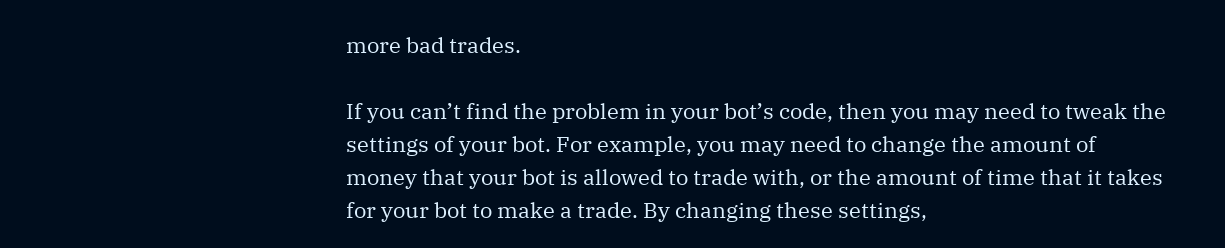more bad trades.

If you can’t find the problem in your bot’s code, then you may need to tweak the settings of your bot. For example, you may need to change the amount of money that your bot is allowed to trade with, or the amount of time that it takes for your bot to make a trade. By changing these settings,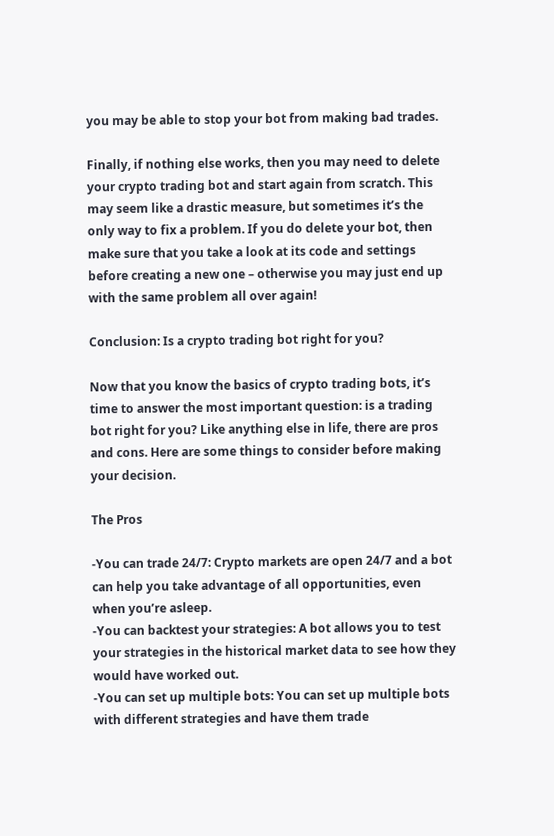you may be able to stop your bot from making bad trades.

Finally, if nothing else works, then you may need to delete your crypto trading bot and start again from scratch. This may seem like a drastic measure, but sometimes it’s the only way to fix a problem. If you do delete your bot, then make sure that you take a look at its code and settings before creating a new one – otherwise you may just end up with the same problem all over again!

Conclusion: Is a crypto trading bot right for you?

Now that you know the basics of crypto trading bots, it’s time to answer the most important question: is a trading bot right for you? Like anything else in life, there are pros and cons. Here are some things to consider before making your decision.

The Pros

-You can trade 24/7: Crypto markets are open 24/7 and a bot can help you take advantage of all opportunities, even when you’re asleep.
-You can backtest your strategies: A bot allows you to test your strategies in the historical market data to see how they would have worked out.
-You can set up multiple bots: You can set up multiple bots with different strategies and have them trade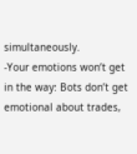simultaneously.
-Your emotions won’t get in the way: Bots don’t get emotional about trades,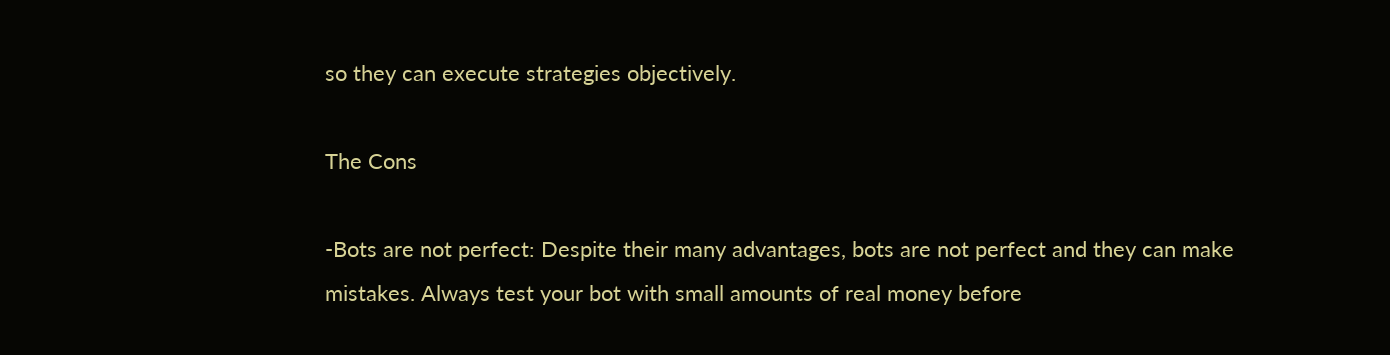so they can execute strategies objectively.

The Cons

-Bots are not perfect: Despite their many advantages, bots are not perfect and they can make mistakes. Always test your bot with small amounts of real money before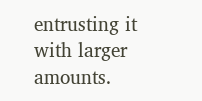entrusting it with larger amounts.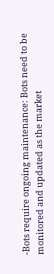-Bots require ongoing maintenance: Bots need to be monitored and updated as the market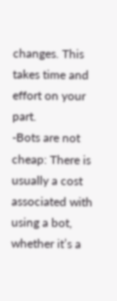changes. This takes time and effort on your part.
-Bots are not cheap: There is usually a cost associated with using a bot, whether it’s a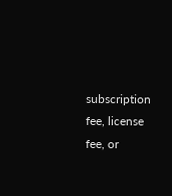subscription fee, license fee, or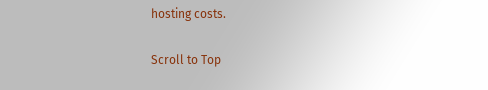hosting costs.

Scroll to Top